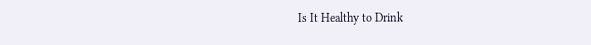Is It Healthy to Drink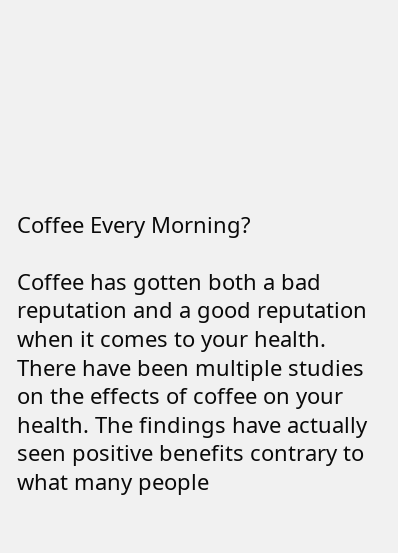Coffee Every Morning?

Coffee has gotten both a bad reputation and a good reputation when it comes to your health. There have been multiple studies on the effects of coffee on your health. The findings have actually seen positive benefits contrary to what many people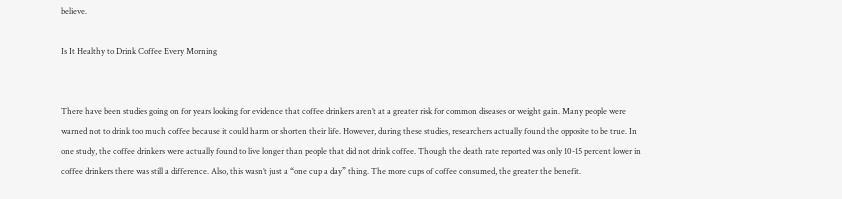believe.

Is It Healthy to Drink Coffee Every Morning


There have been studies going on for years looking for evidence that coffee drinkers aren’t at a greater risk for common diseases or weight gain. Many people were warned not to drink too much coffee because it could harm or shorten their life. However, during these studies, researchers actually found the opposite to be true. In one study, the coffee drinkers were actually found to live longer than people that did not drink coffee. Though the death rate reported was only 10-15 percent lower in coffee drinkers there was still a difference. Also, this wasn’t just a “one cup a day” thing. The more cups of coffee consumed, the greater the benefit.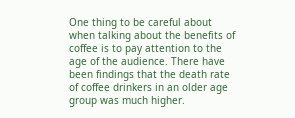One thing to be careful about when talking about the benefits of coffee is to pay attention to the age of the audience. There have been findings that the death rate of coffee drinkers in an older age group was much higher.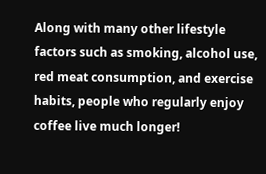Along with many other lifestyle factors such as smoking, alcohol use, red meat consumption, and exercise habits, people who regularly enjoy coffee live much longer!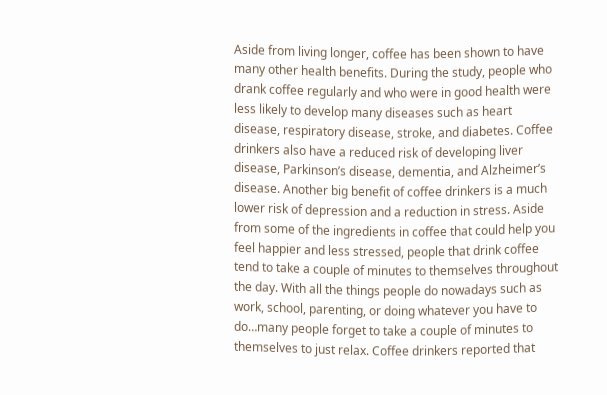Aside from living longer, coffee has been shown to have many other health benefits. During the study, people who drank coffee regularly and who were in good health were less likely to develop many diseases such as heart disease, respiratory disease, stroke, and diabetes. Coffee drinkers also have a reduced risk of developing liver disease, Parkinson’s disease, dementia, and Alzheimer’s disease. Another big benefit of coffee drinkers is a much lower risk of depression and a reduction in stress. Aside from some of the ingredients in coffee that could help you feel happier and less stressed, people that drink coffee tend to take a couple of minutes to themselves throughout the day. With all the things people do nowadays such as work, school, parenting, or doing whatever you have to do…many people forget to take a couple of minutes to themselves to just relax. Coffee drinkers reported that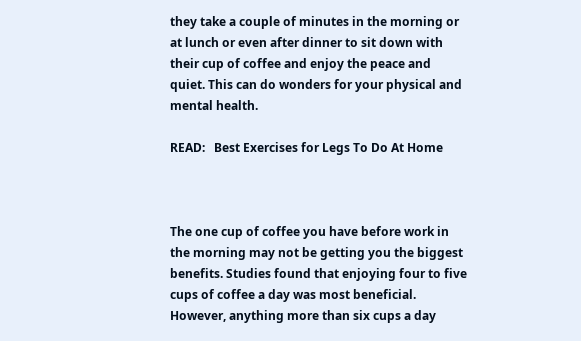they take a couple of minutes in the morning or at lunch or even after dinner to sit down with their cup of coffee and enjoy the peace and quiet. This can do wonders for your physical and mental health.

READ:   Best Exercises for Legs To Do At Home



The one cup of coffee you have before work in the morning may not be getting you the biggest benefits. Studies found that enjoying four to five cups of coffee a day was most beneficial. However, anything more than six cups a day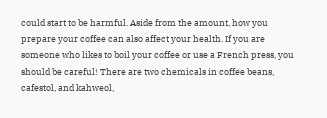could start to be harmful. Aside from the amount, how you prepare your coffee can also affect your health. If you are someone who likes to boil your coffee or use a French press, you should be careful! There are two chemicals in coffee beans, cafestol, and kahweol,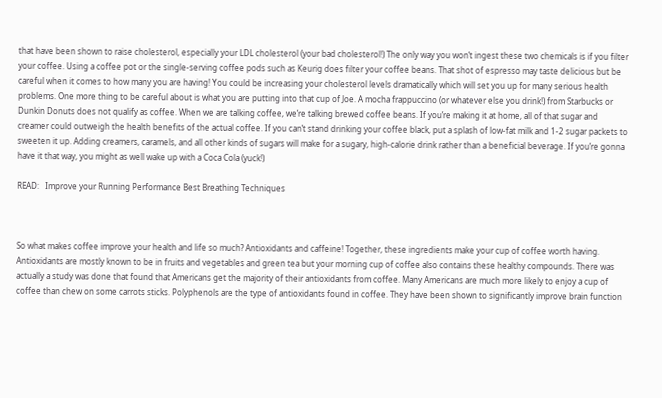that have been shown to raise cholesterol, especially your LDL cholesterol (your bad cholesterol!) The only way you won’t ingest these two chemicals is if you filter your coffee. Using a coffee pot or the single-serving coffee pods such as Keurig does filter your coffee beans. That shot of espresso may taste delicious but be careful when it comes to how many you are having! You could be increasing your cholesterol levels dramatically which will set you up for many serious health problems. One more thing to be careful about is what you are putting into that cup of Joe. A mocha frappuccino (or whatever else you drink!) from Starbucks or Dunkin Donuts does not qualify as coffee. When we are talking coffee, we’re talking brewed coffee beans. If you’re making it at home, all of that sugar and creamer could outweigh the health benefits of the actual coffee. If you can’t stand drinking your coffee black, put a splash of low-fat milk and 1-2 sugar packets to sweeten it up. Adding creamers, caramels, and all other kinds of sugars will make for a sugary, high-calorie drink rather than a beneficial beverage. If you’re gonna have it that way, you might as well wake up with a Coca Cola (yuck!)

READ:   Improve your Running Performance Best Breathing Techniques



So what makes coffee improve your health and life so much? Antioxidants and caffeine! Together, these ingredients make your cup of coffee worth having. Antioxidants are mostly known to be in fruits and vegetables and green tea but your morning cup of coffee also contains these healthy compounds. There was actually a study was done that found that Americans get the majority of their antioxidants from coffee. Many Americans are much more likely to enjoy a cup of coffee than chew on some carrots sticks. Polyphenols are the type of antioxidants found in coffee. They have been shown to significantly improve brain function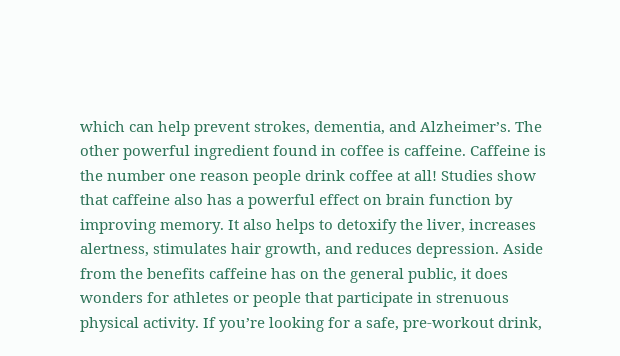which can help prevent strokes, dementia, and Alzheimer’s. The other powerful ingredient found in coffee is caffeine. Caffeine is the number one reason people drink coffee at all! Studies show that caffeine also has a powerful effect on brain function by improving memory. It also helps to detoxify the liver, increases alertness, stimulates hair growth, and reduces depression. Aside from the benefits caffeine has on the general public, it does wonders for athletes or people that participate in strenuous physical activity. If you’re looking for a safe, pre-workout drink,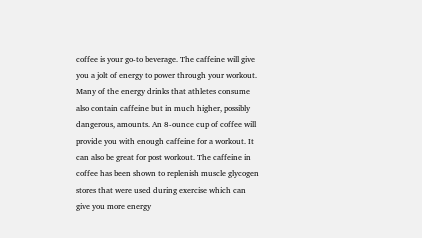coffee is your go-to beverage. The caffeine will give you a jolt of energy to power through your workout. Many of the energy drinks that athletes consume also contain caffeine but in much higher, possibly dangerous, amounts. An 8-ounce cup of coffee will provide you with enough caffeine for a workout. It can also be great for post workout. The caffeine in coffee has been shown to replenish muscle glycogen stores that were used during exercise which can give you more energy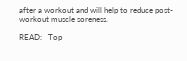after a workout and will help to reduce post-workout muscle soreness.

READ:   Top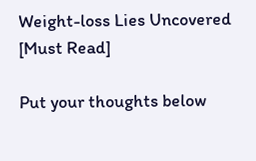Weight-loss Lies Uncovered [Must Read]

Put your thoughts below